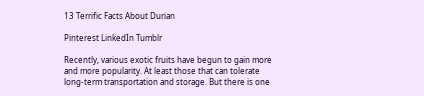13 Terrific Facts About Durian

Pinterest LinkedIn Tumblr

Recently, various exotic fruits have begun to gain more and more popularity. At least those that can tolerate long-term transportation and storage. But there is one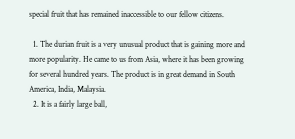special fruit that has remained inaccessible to our fellow citizens.

  1. The durian fruit is a very unusual product that is gaining more and more popularity. He came to us from Asia, where it has been growing for several hundred years. The product is in great demand in South America, India, Malaysia.
  2. It is a fairly large ball,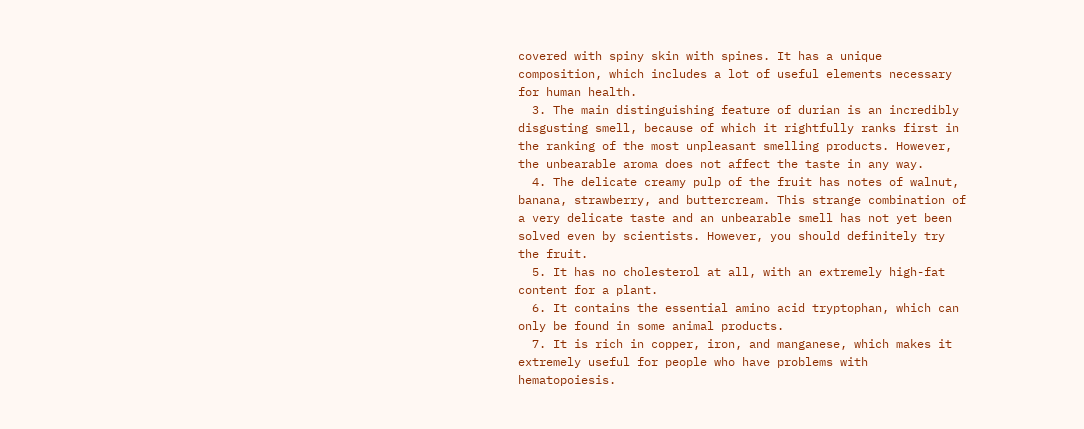covered with spiny skin with spines. It has a unique composition, which includes a lot of useful elements necessary for human health.
  3. The main distinguishing feature of durian is an incredibly disgusting smell, because of which it rightfully ranks first in the ranking of the most unpleasant smelling products. However, the unbearable aroma does not affect the taste in any way.
  4. The delicate creamy pulp of the fruit has notes of walnut, banana, strawberry, and buttercream. This strange combination of a very delicate taste and an unbearable smell has not yet been solved even by scientists. However, you should definitely try the fruit.
  5. It has no cholesterol at all, with an extremely high-fat content for a plant.
  6. It contains the essential amino acid tryptophan, which can only be found in some animal products.
  7. It is rich in copper, iron, and manganese, which makes it extremely useful for people who have problems with hematopoiesis.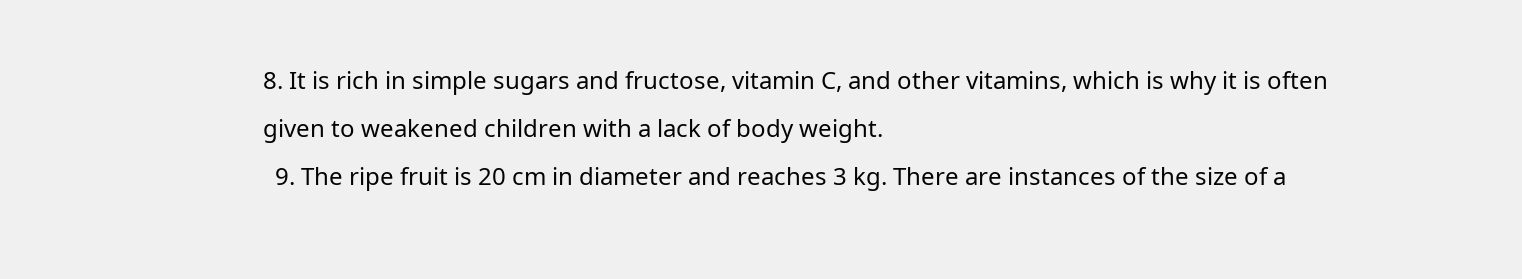8. It is rich in simple sugars and fructose, vitamin C, and other vitamins, which is why it is often given to weakened children with a lack of body weight.
  9. The ripe fruit is 20 cm in diameter and reaches 3 kg. There are instances of the size of a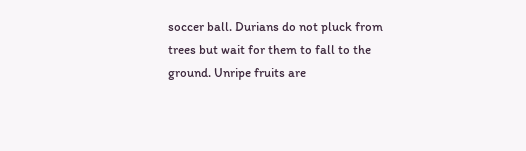soccer ball. Durians do not pluck from trees but wait for them to fall to the ground. Unripe fruits are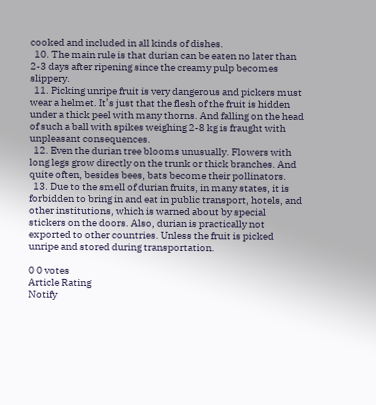cooked and included in all kinds of dishes.
  10. The main rule is that durian can be eaten no later than 2-3 days after ripening since the creamy pulp becomes slippery.
  11. Picking unripe fruit is very dangerous and pickers must wear a helmet. It’s just that the flesh of the fruit is hidden under a thick peel with many thorns. And falling on the head of such a ball with spikes weighing 2-8 kg is fraught with unpleasant consequences.
  12. Even the durian tree blooms unusually. Flowers with long legs grow directly on the trunk or thick branches. And quite often, besides bees, bats become their pollinators.
  13. Due to the smell of durian fruits, in many states, it is forbidden to bring in and eat in public transport, hotels, and other institutions, which is warned about by special stickers on the doors. Also, durian is practically not exported to other countries. Unless the fruit is picked unripe and stored during transportation.

0 0 votes
Article Rating
Notify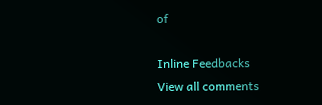of

Inline Feedbacks
View all comments